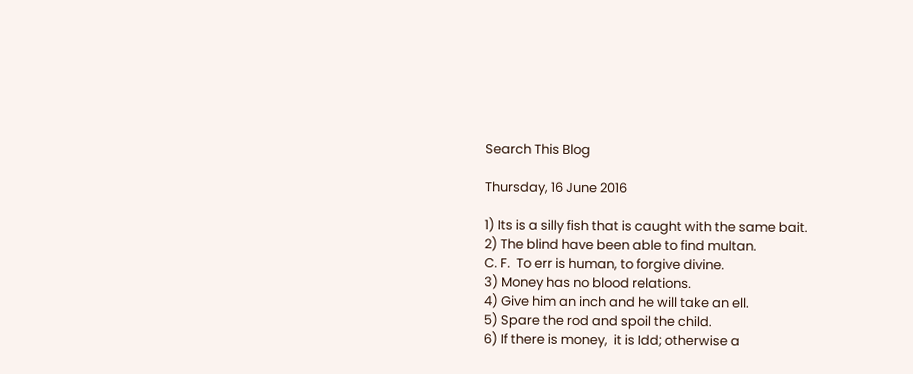Search This Blog

Thursday, 16 June 2016

1) Its is a silly fish that is caught with the same bait.
2) The blind have been able to find multan.
C. F.  To err is human, to forgive divine.
3) Money has no blood relations.
4) Give him an inch and he will take an ell.
5) Spare the rod and spoil the child.
6) If there is money,  it is Idd; otherwise a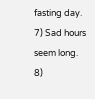fasting day.
7) Sad hours seem long.
8)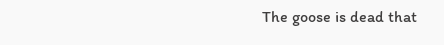The goose is dead that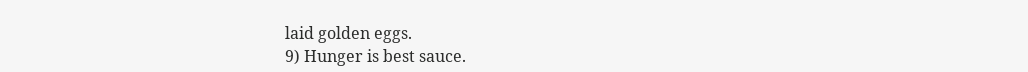laid golden eggs.
9) Hunger is best sauce.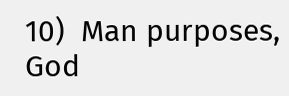10)  Man purposes,  God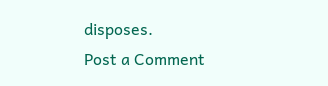disposes.
Post a Comment